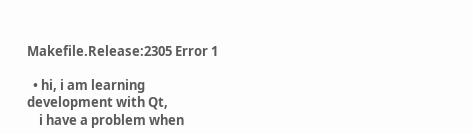Makefile.Release:2305 Error 1

  • hi, i am learning development with Qt,
    i have a problem when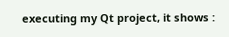executing my Qt project, it shows :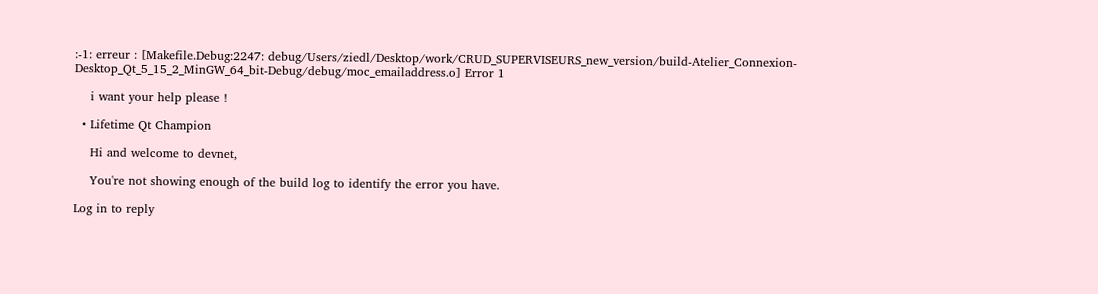:-1: erreur : [Makefile.Debug:2247: debug/Users/ziedl/Desktop/work/CRUD_SUPERVISEURS_new_version/build-Atelier_Connexion-Desktop_Qt_5_15_2_MinGW_64_bit-Debug/debug/moc_emailaddress.o] Error 1

    i want your help please !

  • Lifetime Qt Champion

    Hi and welcome to devnet,

    You're not showing enough of the build log to identify the error you have.

Log in to reply